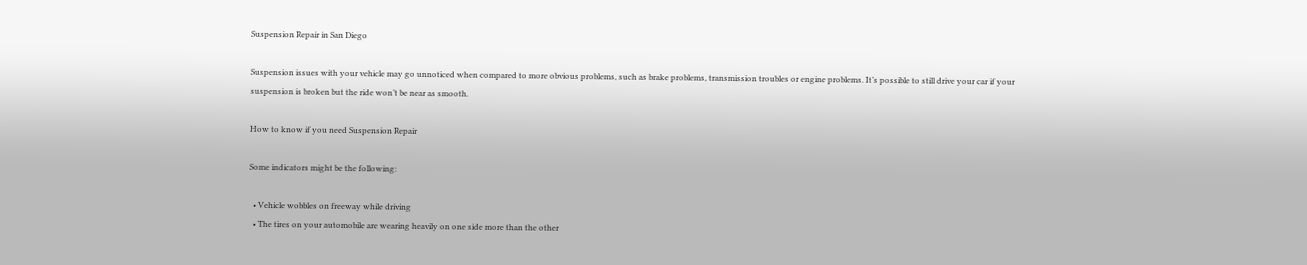Suspension Repair in San Diego

Suspension issues with your vehicle may go unnoticed when compared to more obvious problems, such as brake problems, transmission troubles or engine problems. It’s possible to still drive your car if your suspension is broken but the ride won’t be near as smooth.

How to know if you need Suspension Repair

Some indicators might be the following:

  • Vehicle wobbles on freeway while driving
  • The tires on your automobile are wearing heavily on one side more than the other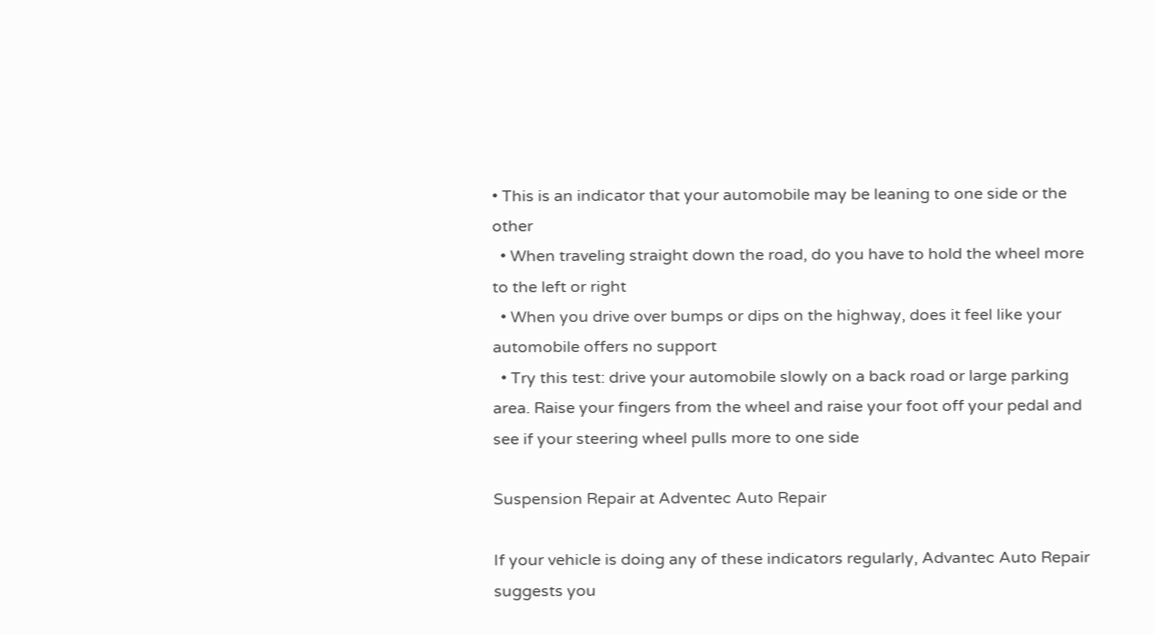• This is an indicator that your automobile may be leaning to one side or the other
  • When traveling straight down the road, do you have to hold the wheel more to the left or right
  • When you drive over bumps or dips on the highway, does it feel like your automobile offers no support
  • Try this test: drive your automobile slowly on a back road or large parking area. Raise your fingers from the wheel and raise your foot off your pedal and see if your steering wheel pulls more to one side

Suspension Repair at Adventec Auto Repair

If your vehicle is doing any of these indicators regularly, Advantec Auto Repair suggests you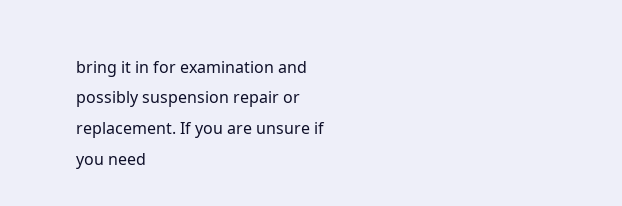bring it in for examination and possibly suspension repair or replacement. If you are unsure if you need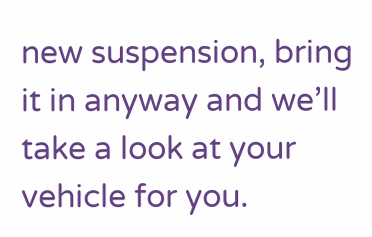new suspension, bring it in anyway and we’ll take a look at your vehicle for you.